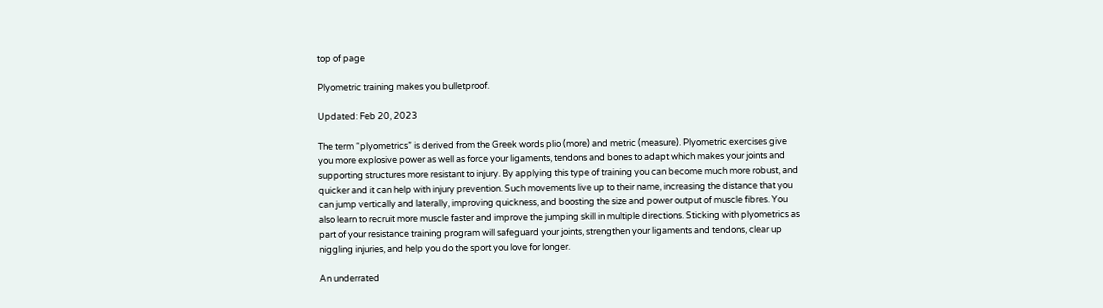top of page

Plyometric training makes you bulletproof.

Updated: Feb 20, 2023

The term “plyometrics” is derived from the Greek words plio (more) and metric (measure). Plyometric exercises give you more explosive power as well as force your ligaments, tendons and bones to adapt which makes your joints and supporting structures more resistant to injury. By applying this type of training you can become much more robust, and quicker and it can help with injury prevention. Such movements live up to their name, increasing the distance that you can jump vertically and laterally, improving quickness, and boosting the size and power output of muscle fibres. You also learn to recruit more muscle faster and improve the jumping skill in multiple directions. Sticking with plyometrics as part of your resistance training program will safeguard your joints, strengthen your ligaments and tendons, clear up niggling injuries, and help you do the sport you love for longer.

An underrated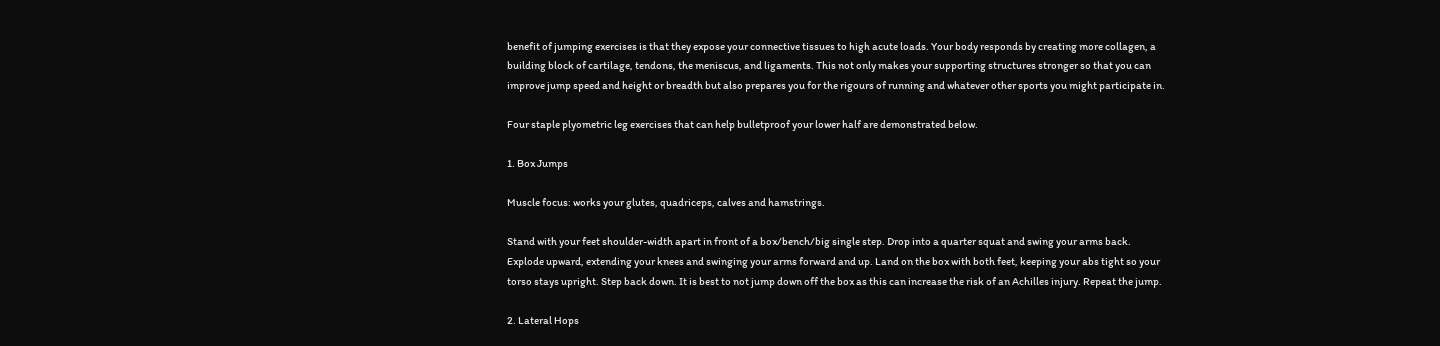benefit of jumping exercises is that they expose your connective tissues to high acute loads. Your body responds by creating more collagen, a building block of cartilage, tendons, the meniscus, and ligaments. This not only makes your supporting structures stronger so that you can improve jump speed and height or breadth but also prepares you for the rigours of running and whatever other sports you might participate in.

Four staple plyometric leg exercises that can help bulletproof your lower half are demonstrated below.

1. Box Jumps

Muscle focus: works your glutes, quadriceps, calves and hamstrings.

Stand with your feet shoulder-width apart in front of a box/bench/big single step. Drop into a quarter squat and swing your arms back. Explode upward, extending your knees and swinging your arms forward and up. Land on the box with both feet, keeping your abs tight so your torso stays upright. Step back down. It is best to not jump down off the box as this can increase the risk of an Achilles injury. Repeat the jump.

2. Lateral Hops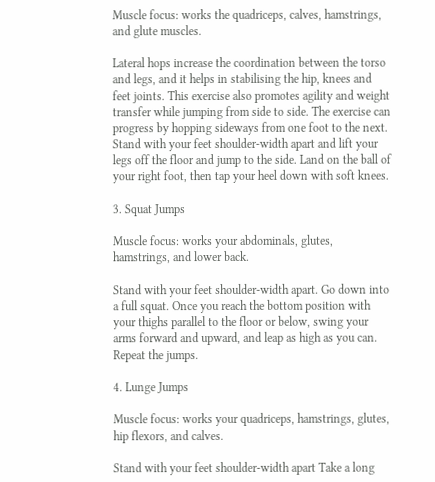Muscle focus: works the quadriceps, calves, hamstrings, and glute muscles.

Lateral hops increase the coordination between the torso and legs, and it helps in stabilising the hip, knees and feet joints. This exercise also promotes agility and weight transfer while jumping from side to side. The exercise can progress by hopping sideways from one foot to the next. Stand with your feet shoulder-width apart and lift your legs off the floor and jump to the side. Land on the ball of your right foot, then tap your heel down with soft knees.

3. Squat Jumps

Muscle focus: works your abdominals, glutes, hamstrings, and lower back.

Stand with your feet shoulder-width apart. Go down into a full squat. Once you reach the bottom position with your thighs parallel to the floor or below, swing your arms forward and upward, and leap as high as you can. Repeat the jumps.

4. Lunge Jumps

Muscle focus: works your quadriceps, hamstrings, glutes, hip flexors, and calves.

Stand with your feet shoulder-width apart Take a long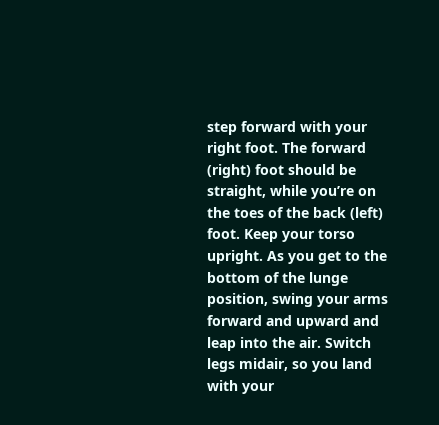step forward with your right foot. The forward (right) foot should be straight, while you’re on the toes of the back (left) foot. Keep your torso upright. As you get to the bottom of the lunge position, swing your arms forward and upward and leap into the air. Switch legs midair, so you land with your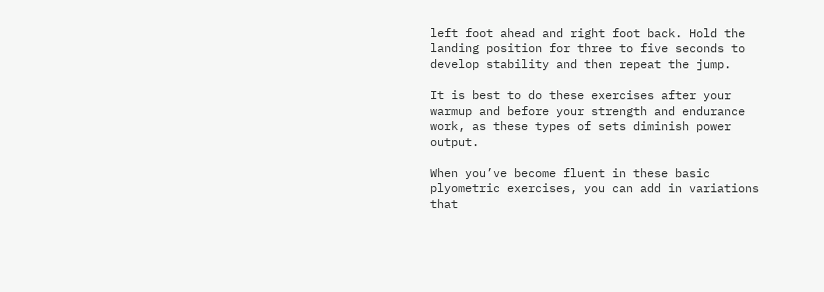left foot ahead and right foot back. Hold the landing position for three to five seconds to develop stability and then repeat the jump.

It is best to do these exercises after your warmup and before your strength and endurance work, as these types of sets diminish power output.

When you’ve become fluent in these basic plyometric exercises, you can add in variations that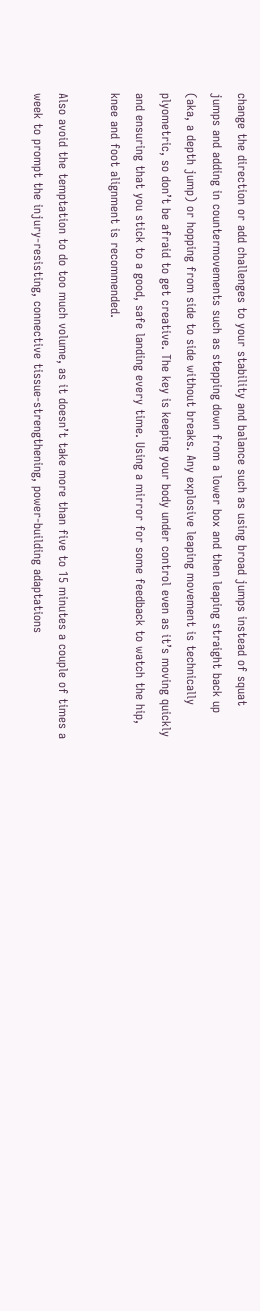change the direction or add challenges to your stability and balance such as using broad jumps instead of squat jumps and adding in countermovements such as stepping down from a lower box and then leaping straight back up (aka, a depth jump) or hopping from side to side without breaks. Any explosive leaping movement is technically plyometric, so don’t be afraid to get creative. The key is keeping your body under control even as it’s moving quickly and ensuring that you stick to a good, safe landing every time. Using a mirror for some feedback to watch the hip, knee and foot alignment is recommended.

Also avoid the temptation to do too much volume, as it doesn’t take more than five to 15 minutes a couple of times a week to prompt the injury-resisting, connective tissue-strengthening, power-building adaptations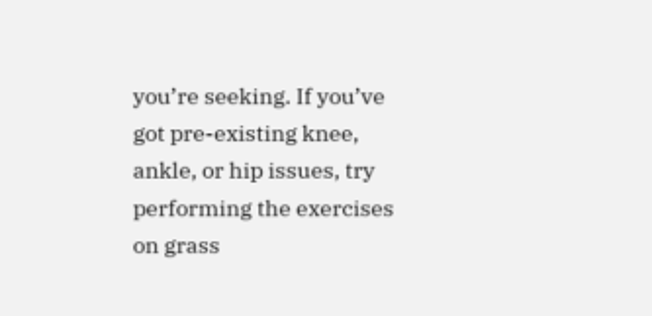you’re seeking. If you’ve got pre-existing knee, ankle, or hip issues, try performing the exercises on grass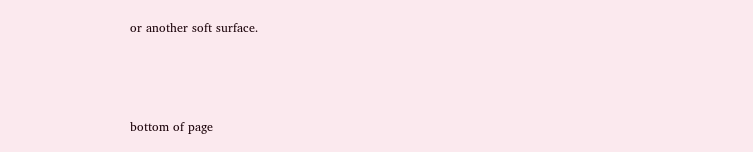or another soft surface.



bottom of page